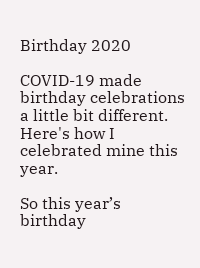Birthday 2020

COVID-19 made birthday celebrations a little bit different. Here's how I celebrated mine this year.

So this year’s birthday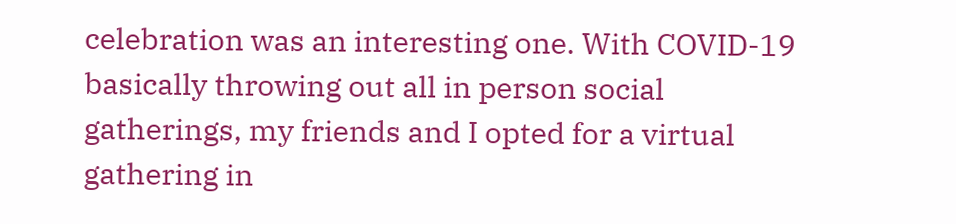celebration was an interesting one. With COVID-19 basically throwing out all in person social gatherings, my friends and I opted for a virtual gathering in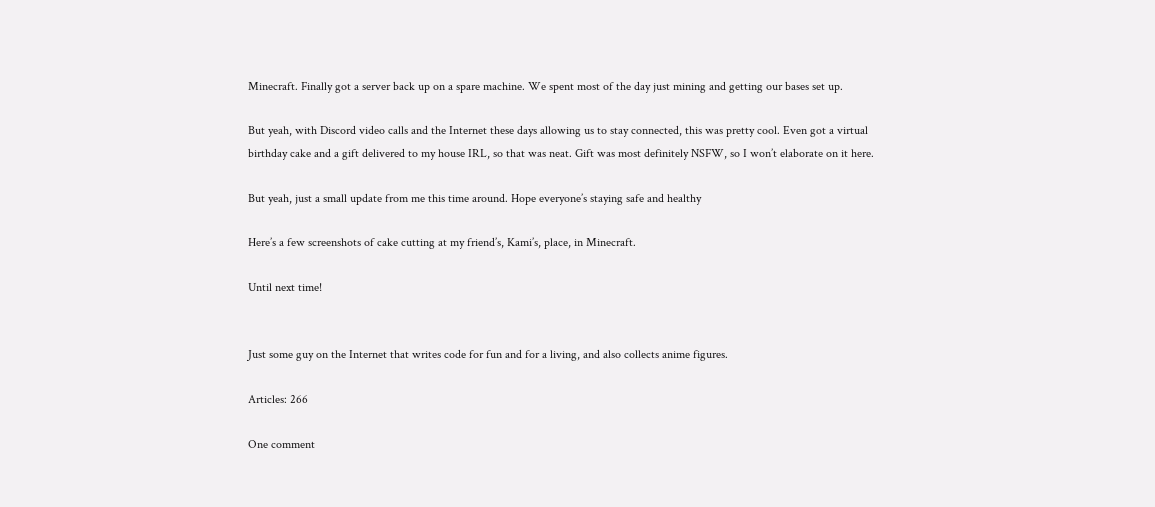Minecraft. Finally got a server back up on a spare machine. We spent most of the day just mining and getting our bases set up.

But yeah, with Discord video calls and the Internet these days allowing us to stay connected, this was pretty cool. Even got a virtual birthday cake and a gift delivered to my house IRL, so that was neat. Gift was most definitely NSFW, so I won’t elaborate on it here.

But yeah, just a small update from me this time around. Hope everyone’s staying safe and healthy

Here’s a few screenshots of cake cutting at my friend’s, Kami’s, place, in Minecraft.

Until next time!


Just some guy on the Internet that writes code for fun and for a living, and also collects anime figures.

Articles: 266

One comment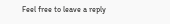Feel free to leave a reply